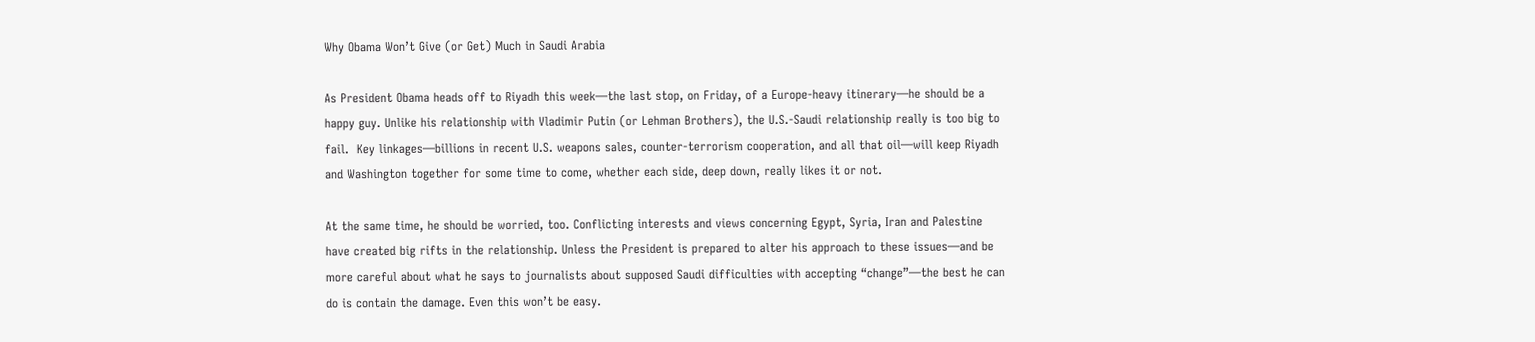Why Obama Won’t Give (or Get) Much in Saudi Arabia

As President Obama heads off to Riyadh this week—the last stop, on Friday, of a Europe-heavy itinerary—he should be a happy guy. Unlike his relationship with Vladimir Putin (or Lehman Brothers), the U.S.-Saudi relationship really is too big to fail.  Key linkages—billions in recent U.S. weapons sales, counter-terrorism cooperation, and all that oil—will keep Riyadh and Washington together for some time to come, whether each side, deep down, really likes it or not.

At the same time, he should be worried, too. Conflicting interests and views concerning Egypt, Syria, Iran and Palestine have created big rifts in the relationship. Unless the President is prepared to alter his approach to these issues—and be more careful about what he says to journalists about supposed Saudi difficulties with accepting “change”—the best he can do is contain the damage. Even this won’t be easy.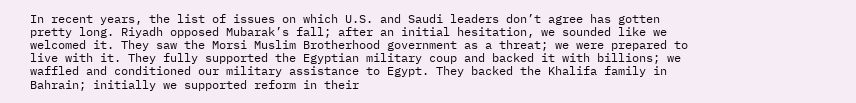In recent years, the list of issues on which U.S. and Saudi leaders don’t agree has gotten pretty long. Riyadh opposed Mubarak’s fall; after an initial hesitation, we sounded like we welcomed it. They saw the Morsi Muslim Brotherhood government as a threat; we were prepared to live with it. They fully supported the Egyptian military coup and backed it with billions; we waffled and conditioned our military assistance to Egypt. They backed the Khalifa family in Bahrain; initially we supported reform in their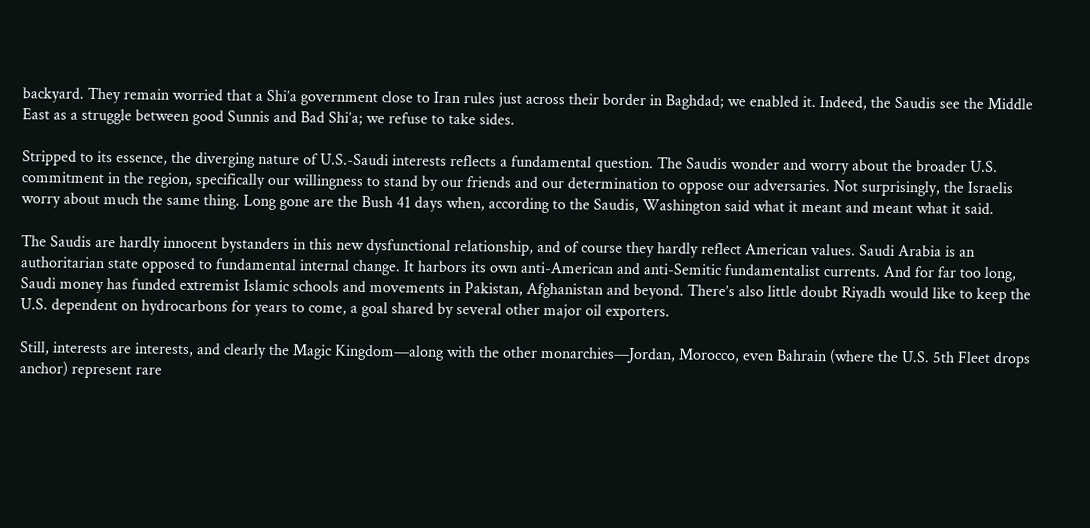backyard. They remain worried that a Shi’a government close to Iran rules just across their border in Baghdad; we enabled it. Indeed, the Saudis see the Middle East as a struggle between good Sunnis and Bad Shi’a; we refuse to take sides.

Stripped to its essence, the diverging nature of U.S.-Saudi interests reflects a fundamental question. The Saudis wonder and worry about the broader U.S. commitment in the region, specifically our willingness to stand by our friends and our determination to oppose our adversaries. Not surprisingly, the Israelis worry about much the same thing. Long gone are the Bush 41 days when, according to the Saudis, Washington said what it meant and meant what it said.

The Saudis are hardly innocent bystanders in this new dysfunctional relationship, and of course they hardly reflect American values. Saudi Arabia is an authoritarian state opposed to fundamental internal change. It harbors its own anti-American and anti-Semitic fundamentalist currents. And for far too long, Saudi money has funded extremist Islamic schools and movements in Pakistan, Afghanistan and beyond. There’s also little doubt Riyadh would like to keep the U.S. dependent on hydrocarbons for years to come, a goal shared by several other major oil exporters.

Still, interests are interests, and clearly the Magic Kingdom—along with the other monarchies—Jordan, Morocco, even Bahrain (where the U.S. 5th Fleet drops anchor) represent rare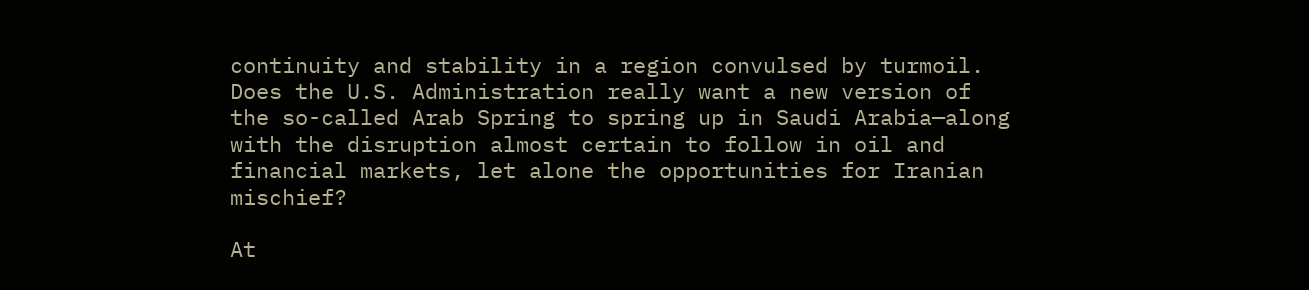continuity and stability in a region convulsed by turmoil. Does the U.S. Administration really want a new version of the so-called Arab Spring to spring up in Saudi Arabia—along with the disruption almost certain to follow in oil and financial markets, let alone the opportunities for Iranian mischief?

At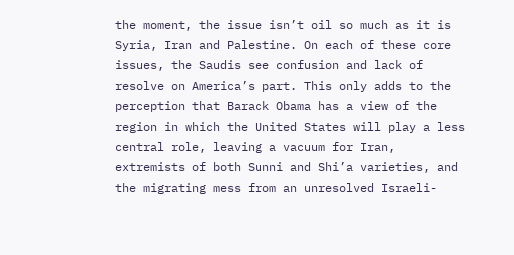the moment, the issue isn’t oil so much as it is Syria, Iran and Palestine. On each of these core issues, the Saudis see confusion and lack of resolve on America’s part. This only adds to the perception that Barack Obama has a view of the region in which the United States will play a less central role, leaving a vacuum for Iran, extremists of both Sunni and Shi’a varieties, and the migrating mess from an unresolved Israeli-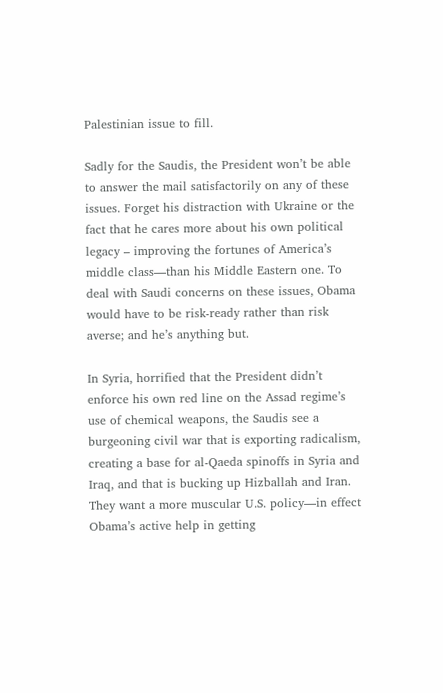Palestinian issue to fill.

Sadly for the Saudis, the President won’t be able to answer the mail satisfactorily on any of these issues. Forget his distraction with Ukraine or the fact that he cares more about his own political legacy – improving the fortunes of America’s middle class—than his Middle Eastern one. To deal with Saudi concerns on these issues, Obama would have to be risk-ready rather than risk averse; and he’s anything but.

In Syria, horrified that the President didn’t enforce his own red line on the Assad regime’s use of chemical weapons, the Saudis see a burgeoning civil war that is exporting radicalism, creating a base for al-Qaeda spinoffs in Syria and Iraq, and that is bucking up Hizballah and Iran. They want a more muscular U.S. policy—in effect Obama’s active help in getting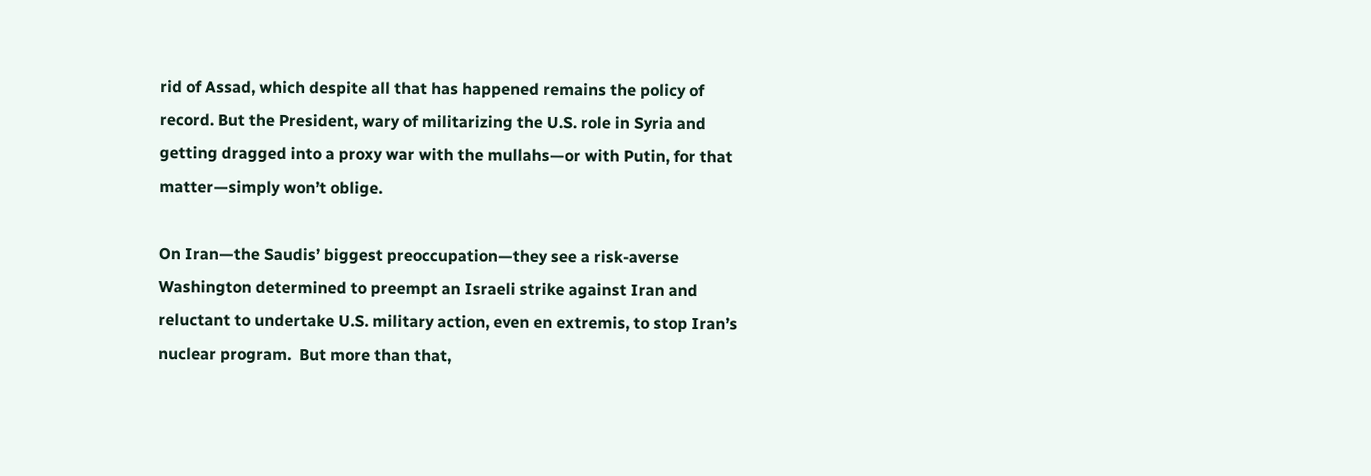rid of Assad, which despite all that has happened remains the policy of record. But the President, wary of militarizing the U.S. role in Syria and getting dragged into a proxy war with the mullahs—or with Putin, for that matter—simply won’t oblige.

On Iran—the Saudis’ biggest preoccupation—they see a risk-averse Washington determined to preempt an Israeli strike against Iran and reluctant to undertake U.S. military action, even en extremis, to stop Iran’s nuclear program.  But more than that,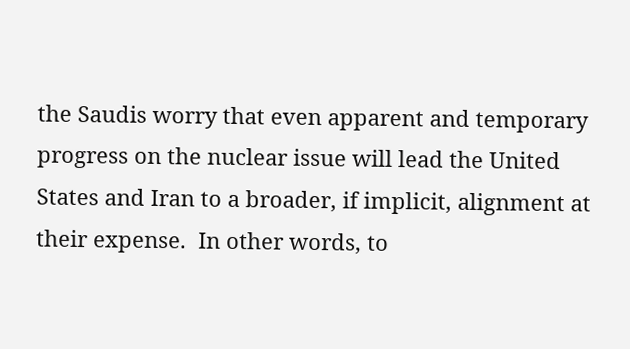the Saudis worry that even apparent and temporary progress on the nuclear issue will lead the United States and Iran to a broader, if implicit, alignment at their expense.  In other words, to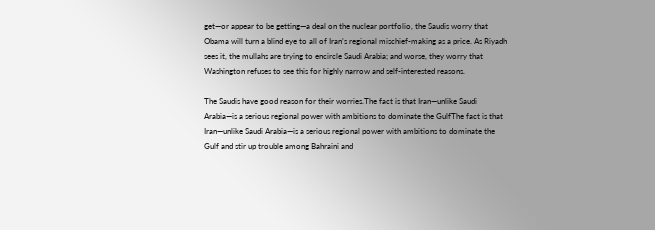get—or appear to be getting—a deal on the nuclear portfolio, the Saudis worry that Obama will turn a blind eye to all of Iran’s regional mischief-making as a price. As Riyadh sees it, the mullahs are trying to encircle Saudi Arabia; and worse, they worry that Washington refuses to see this for highly narrow and self-interested reasons.

The Saudis have good reason for their worries.The fact is that Iran—unlike Saudi Arabia—is a serious regional power with ambitions to dominate the GulfThe fact is that Iran—unlike Saudi Arabia—is a serious regional power with ambitions to dominate the Gulf and stir up trouble among Bahraini and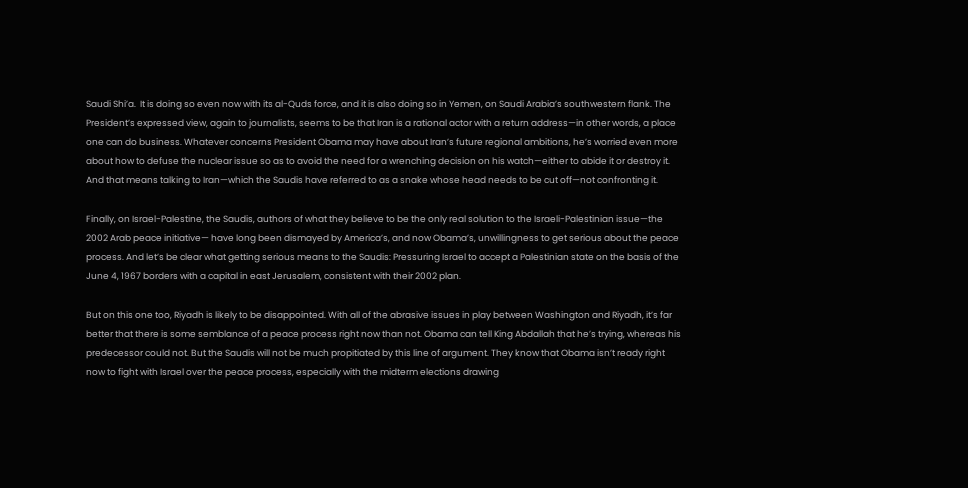Saudi Shi’a.  It is doing so even now with its al-Quds force, and it is also doing so in Yemen, on Saudi Arabia’s southwestern flank. The President’s expressed view, again to journalists, seems to be that Iran is a rational actor with a return address—in other words, a place one can do business. Whatever concerns President Obama may have about Iran’s future regional ambitions, he’s worried even more about how to defuse the nuclear issue so as to avoid the need for a wrenching decision on his watch—either to abide it or destroy it. And that means talking to Iran—which the Saudis have referred to as a snake whose head needs to be cut off—not confronting it.

Finally, on Israel-Palestine, the Saudis, authors of what they believe to be the only real solution to the Israeli-Palestinian issue—the 2002 Arab peace initiative— have long been dismayed by America’s, and now Obama’s, unwillingness to get serious about the peace process. And let’s be clear what getting serious means to the Saudis: Pressuring Israel to accept a Palestinian state on the basis of the June 4, 1967 borders with a capital in east Jerusalem, consistent with their 2002 plan.

But on this one too, Riyadh is likely to be disappointed. With all of the abrasive issues in play between Washington and Riyadh, it’s far better that there is some semblance of a peace process right now than not. Obama can tell King Abdallah that he’s trying, whereas his predecessor could not. But the Saudis will not be much propitiated by this line of argument. They know that Obama isn’t ready right now to fight with Israel over the peace process, especially with the midterm elections drawing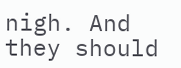nigh. And they should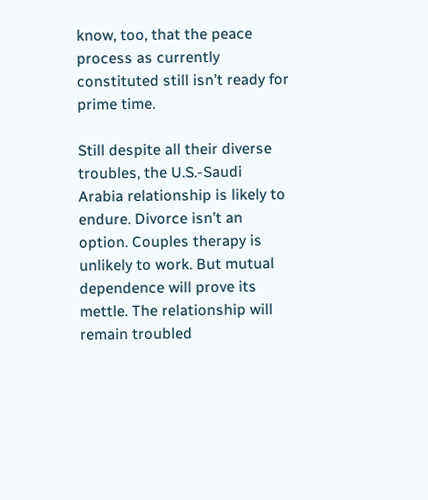know, too, that the peace process as currently constituted still isn’t ready for prime time.

Still despite all their diverse troubles, the U.S.-Saudi Arabia relationship is likely to endure. Divorce isn’t an option. Couples therapy is unlikely to work. But mutual dependence will prove its mettle. The relationship will remain troubled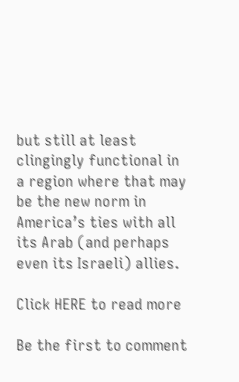but still at least clingingly functional in a region where that may be the new norm in America’s ties with all its Arab (and perhaps even its Israeli) allies.

Click HERE to read more

Be the first to comment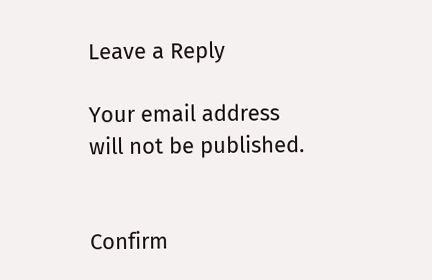Leave a Reply

Your email address will not be published.


Confirm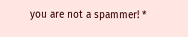you are not a spammer! *